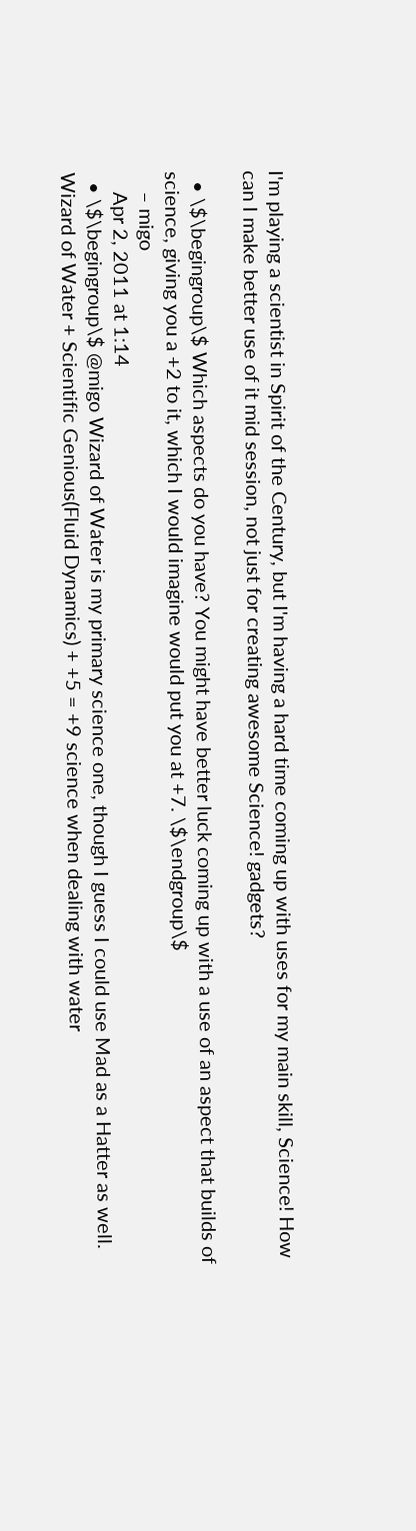I'm playing a scientist in Spirit of the Century, but I'm having a hard time coming up with uses for my main skill, Science! How can I make better use of it mid session, not just for creating awesome Science! gadgets?

  • \$\begingroup\$ Which aspects do you have? You might have better luck coming up with a use of an aspect that builds of science, giving you a +2 to it, which I would imagine would put you at +7. \$\endgroup\$
    – migo
    Apr 2, 2011 at 1:14
  • \$\begingroup\$ @migo Wizard of Water is my primary science one, though I guess I could use Mad as a Hatter as well. Wizard of Water + Scientific Genious(Fluid Dynamics) + +5 = +9 science when dealing with water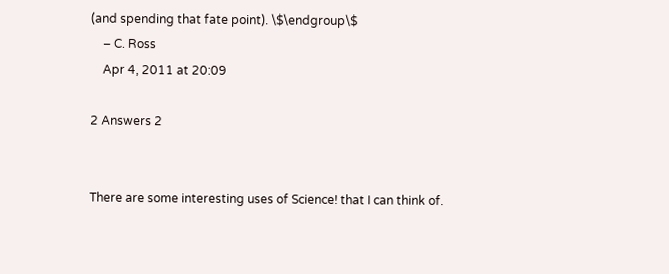(and spending that fate point). \$\endgroup\$
    – C. Ross
    Apr 4, 2011 at 20:09

2 Answers 2


There are some interesting uses of Science! that I can think of.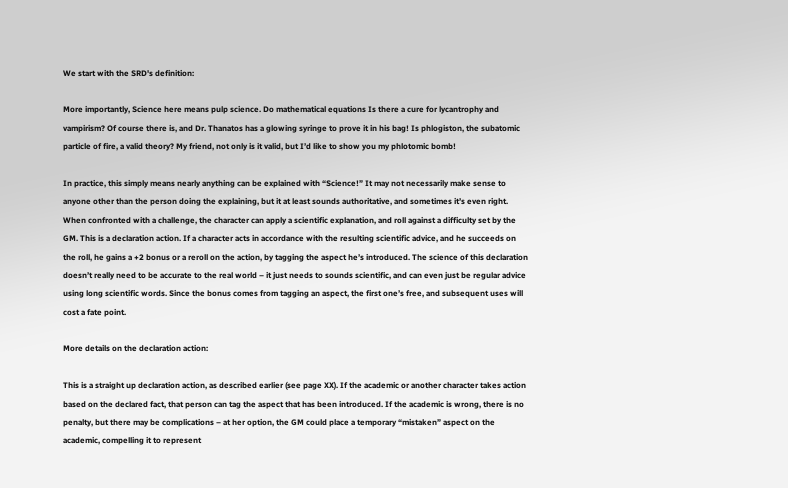We start with the SRD's definition:

More importantly, Science here means pulp science. Do mathematical equations Is there a cure for lycantrophy and vampirism? Of course there is, and Dr. Thanatos has a glowing syringe to prove it in his bag! Is phlogiston, the subatomic particle of fire, a valid theory? My friend, not only is it valid, but I’d like to show you my phlotomic bomb!

In practice, this simply means nearly anything can be explained with “Science!” It may not necessarily make sense to anyone other than the person doing the explaining, but it at least sounds authoritative, and sometimes it’s even right. When confronted with a challenge, the character can apply a scientific explanation, and roll against a difficulty set by the GM. This is a declaration action. If a character acts in accordance with the resulting scientific advice, and he succeeds on the roll, he gains a +2 bonus or a reroll on the action, by tagging the aspect he’s introduced. The science of this declaration doesn’t really need to be accurate to the real world – it just needs to sounds scientific, and can even just be regular advice using long scientific words. Since the bonus comes from tagging an aspect, the first one’s free, and subsequent uses will cost a fate point.

More details on the declaration action:

This is a straight up declaration action, as described earlier (see page XX). If the academic or another character takes action based on the declared fact, that person can tag the aspect that has been introduced. If the academic is wrong, there is no penalty, but there may be complications – at her option, the GM could place a temporary “mistaken” aspect on the academic, compelling it to represent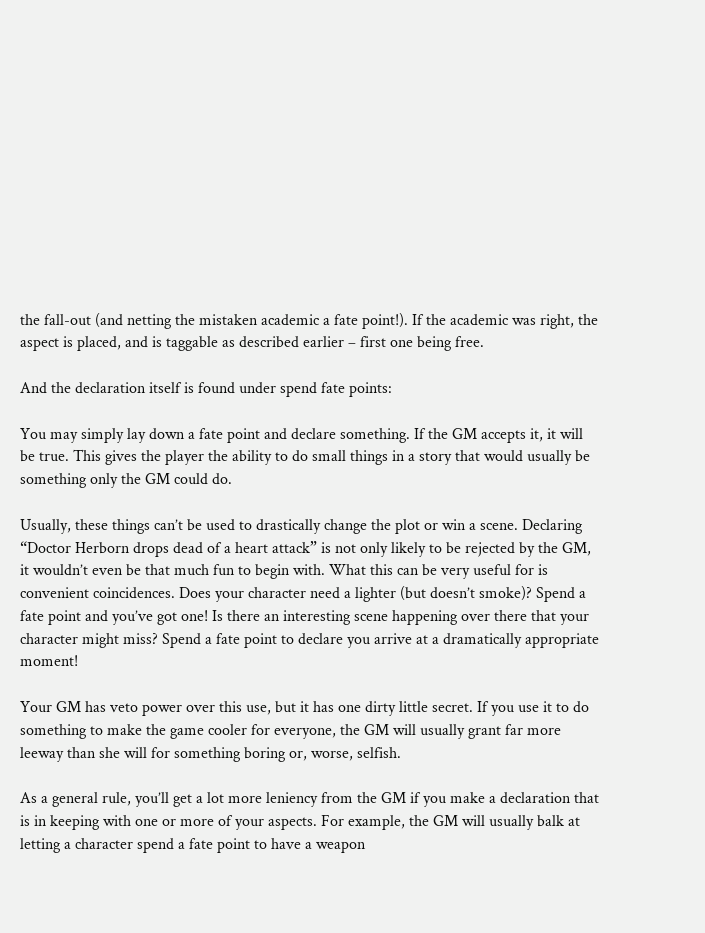the fall-out (and netting the mistaken academic a fate point!). If the academic was right, the aspect is placed, and is taggable as described earlier – first one being free.

And the declaration itself is found under spend fate points:

You may simply lay down a fate point and declare something. If the GM accepts it, it will be true. This gives the player the ability to do small things in a story that would usually be something only the GM could do.

Usually, these things can’t be used to drastically change the plot or win a scene. Declaring “Doctor Herborn drops dead of a heart attack” is not only likely to be rejected by the GM, it wouldn’t even be that much fun to begin with. What this can be very useful for is convenient coincidences. Does your character need a lighter (but doesn’t smoke)? Spend a fate point and you’ve got one! Is there an interesting scene happening over there that your character might miss? Spend a fate point to declare you arrive at a dramatically appropriate moment!

Your GM has veto power over this use, but it has one dirty little secret. If you use it to do something to make the game cooler for everyone, the GM will usually grant far more leeway than she will for something boring or, worse, selfish.

As a general rule, you’ll get a lot more leniency from the GM if you make a declaration that is in keeping with one or more of your aspects. For example, the GM will usually balk at letting a character spend a fate point to have a weapon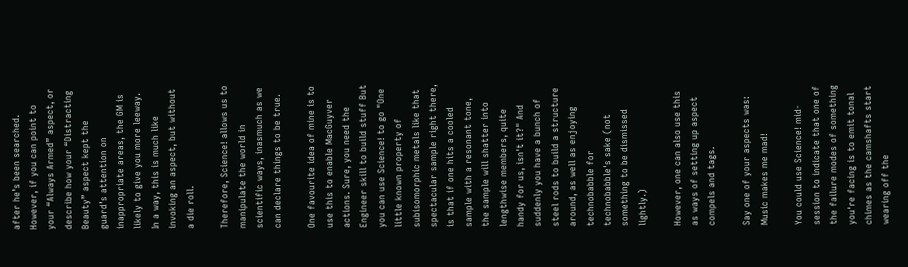after he’s been searched. However, if you can point to your “Always Armed” aspect, or describe how your “Distracting Beauty” aspect kept the guard’s attention on inappropriate areas, the GM is likely to give you more leeway. In a way, this is much like invoking an aspect, but without a die roll.

Therefore, Science! allows us to manipulate the world in scientific ways, inasmuch as we can declare things to be true.

One favourite idea of mine is to use this to enable MacGuyver actions. Sure, you need the Engineer skill to build stuff But you can use Science! to go "One little known property of subisomorphic metals like that spectacular sample right there, is that if one hits a cooled sample with a resonant tone, the sample will shatter into lengthwise members, quite handy for us, isn't it?" And suddenly you have a bunch of steel rods to build a structure around, as well as enjoying technobabble for technobabble's sake (not something to be dismissed lightly.)

However, one can also use this as ways of setting up aspect compels and tags.

Say one of your aspects was: Music makes me mad!

You could use Science! mid-session to indicate that one of the failure modes of something you're facing is to emit tonal chimes as the camshafts start wearing off the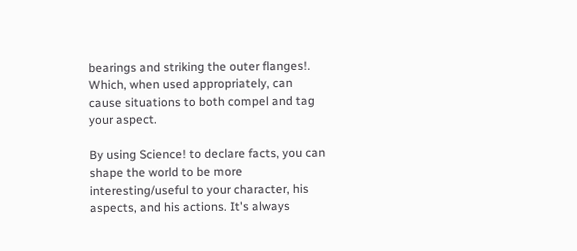bearings and striking the outer flanges!. Which, when used appropriately, can cause situations to both compel and tag your aspect.

By using Science! to declare facts, you can shape the world to be more interesting/useful to your character, his aspects, and his actions. It's always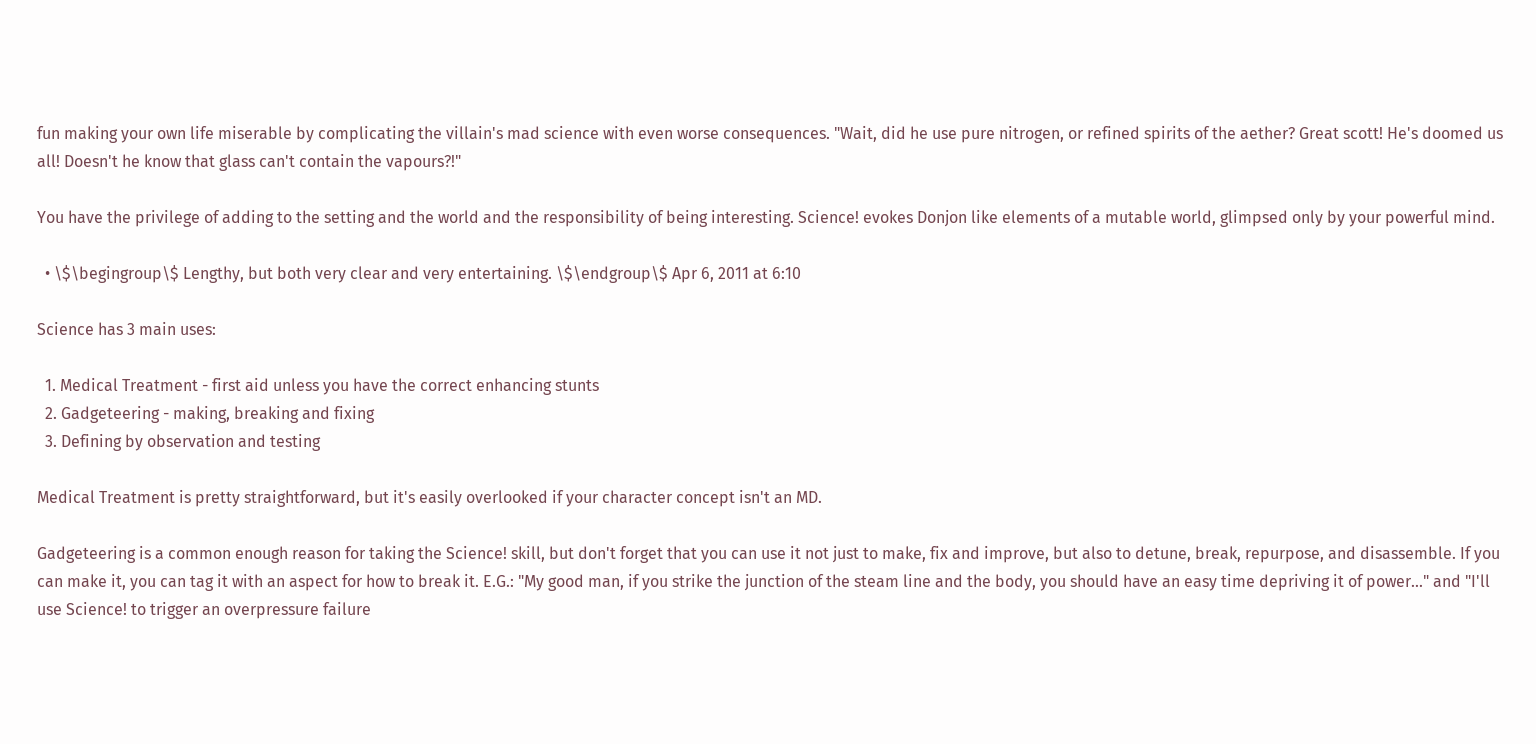fun making your own life miserable by complicating the villain's mad science with even worse consequences. "Wait, did he use pure nitrogen, or refined spirits of the aether? Great scott! He's doomed us all! Doesn't he know that glass can't contain the vapours?!"

You have the privilege of adding to the setting and the world and the responsibility of being interesting. Science! evokes Donjon like elements of a mutable world, glimpsed only by your powerful mind.

  • \$\begingroup\$ Lengthy, but both very clear and very entertaining. \$\endgroup\$ Apr 6, 2011 at 6:10

Science has 3 main uses:

  1. Medical Treatment - first aid unless you have the correct enhancing stunts
  2. Gadgeteering - making, breaking and fixing
  3. Defining by observation and testing

Medical Treatment is pretty straightforward, but it's easily overlooked if your character concept isn't an MD.

Gadgeteering is a common enough reason for taking the Science! skill, but don't forget that you can use it not just to make, fix and improve, but also to detune, break, repurpose, and disassemble. If you can make it, you can tag it with an aspect for how to break it. E.G.: "My good man, if you strike the junction of the steam line and the body, you should have an easy time depriving it of power..." and "I'll use Science! to trigger an overpressure failure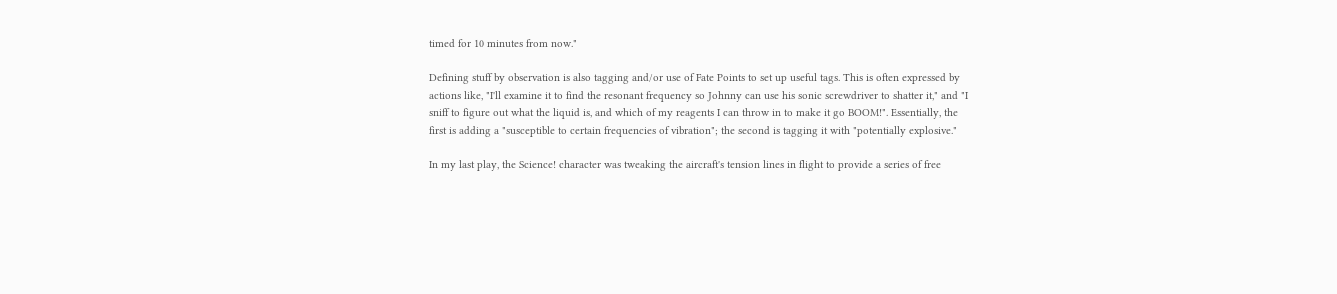timed for 10 minutes from now."

Defining stuff by observation is also tagging and/or use of Fate Points to set up useful tags. This is often expressed by actions like, "I'll examine it to find the resonant frequency so Johnny can use his sonic screwdriver to shatter it," and "I sniff to figure out what the liquid is, and which of my reagents I can throw in to make it go BOOM!". Essentially, the first is adding a "susceptible to certain frequencies of vibration"; the second is tagging it with "potentially explosive."

In my last play, the Science! character was tweaking the aircraft's tension lines in flight to provide a series of free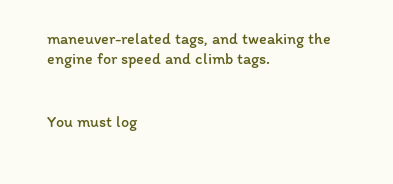maneuver-related tags, and tweaking the engine for speed and climb tags.


You must log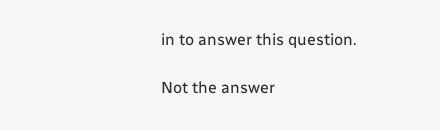in to answer this question.

Not the answer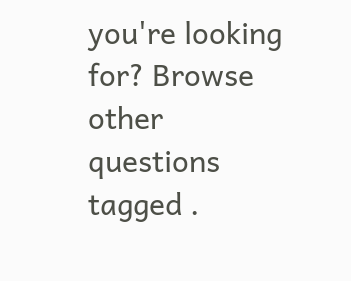you're looking for? Browse other questions tagged .